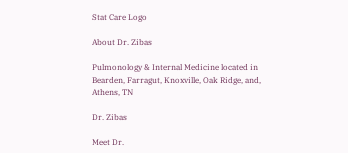Stat Care Logo

About Dr. Zibas

Pulmonology & Internal Medicine located in Bearden, Farragut, Knoxville, Oak Ridge, and, Athens, TN

Dr. Zibas

Meet Dr.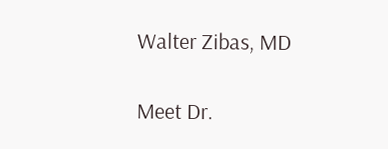Walter Zibas, MD

Meet Dr.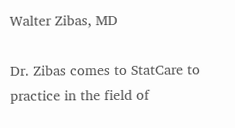Walter Zibas, MD

Dr. Zibas comes to StatCare to practice in the field of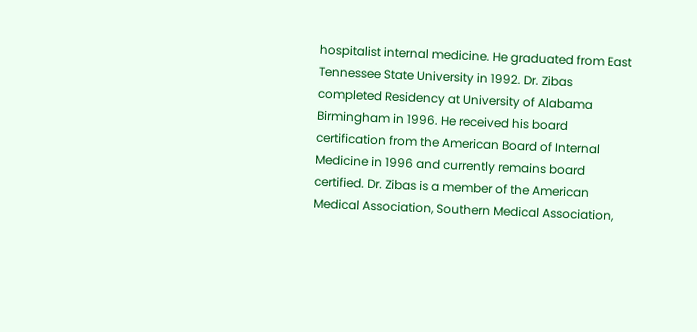hospitalist internal medicine. He graduated from East Tennessee State University in 1992. Dr. Zibas completed Residency at University of Alabama Birmingham in 1996. He received his board certification from the American Board of Internal Medicine in 1996 and currently remains board certified. Dr. Zibas is a member of the American Medical Association, Southern Medical Association,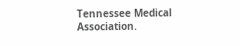Tennessee Medical Association.